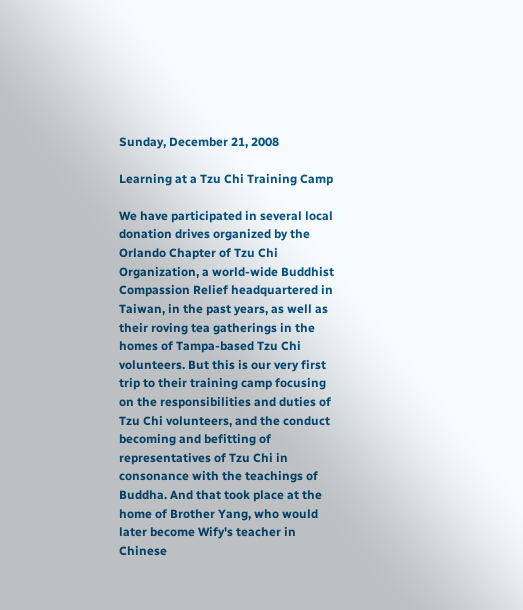Sunday, December 21, 2008

Learning at a Tzu Chi Training Camp

We have participated in several local donation drives organized by the Orlando Chapter of Tzu Chi Organization, a world-wide Buddhist Compassion Relief headquartered in Taiwan, in the past years, as well as their roving tea gatherings in the homes of Tampa-based Tzu Chi volunteers. But this is our very first trip to their training camp focusing on the responsibilities and duties of Tzu Chi volunteers, and the conduct becoming and befitting of representatives of Tzu Chi in consonance with the teachings of Buddha. And that took place at the home of Brother Yang, who would later become Wify's teacher in Chinese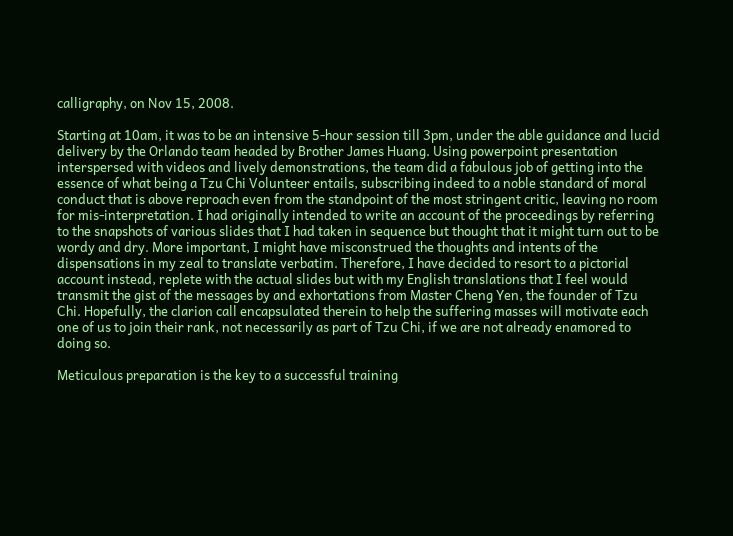calligraphy, on Nov 15, 2008.

Starting at 10am, it was to be an intensive 5-hour session till 3pm, under the able guidance and lucid delivery by the Orlando team headed by Brother James Huang. Using powerpoint presentation interspersed with videos and lively demonstrations, the team did a fabulous job of getting into the essence of what being a Tzu Chi Volunteer entails, subscribing indeed to a noble standard of moral conduct that is above reproach even from the standpoint of the most stringent critic, leaving no room for mis-interpretation. I had originally intended to write an account of the proceedings by referring to the snapshots of various slides that I had taken in sequence but thought that it might turn out to be wordy and dry. More important, I might have misconstrued the thoughts and intents of the dispensations in my zeal to translate verbatim. Therefore, I have decided to resort to a pictorial account instead, replete with the actual slides but with my English translations that I feel would transmit the gist of the messages by and exhortations from Master Cheng Yen, the founder of Tzu Chi. Hopefully, the clarion call encapsulated therein to help the suffering masses will motivate each one of us to join their rank, not necessarily as part of Tzu Chi, if we are not already enamored to doing so.

Meticulous preparation is the key to a successful training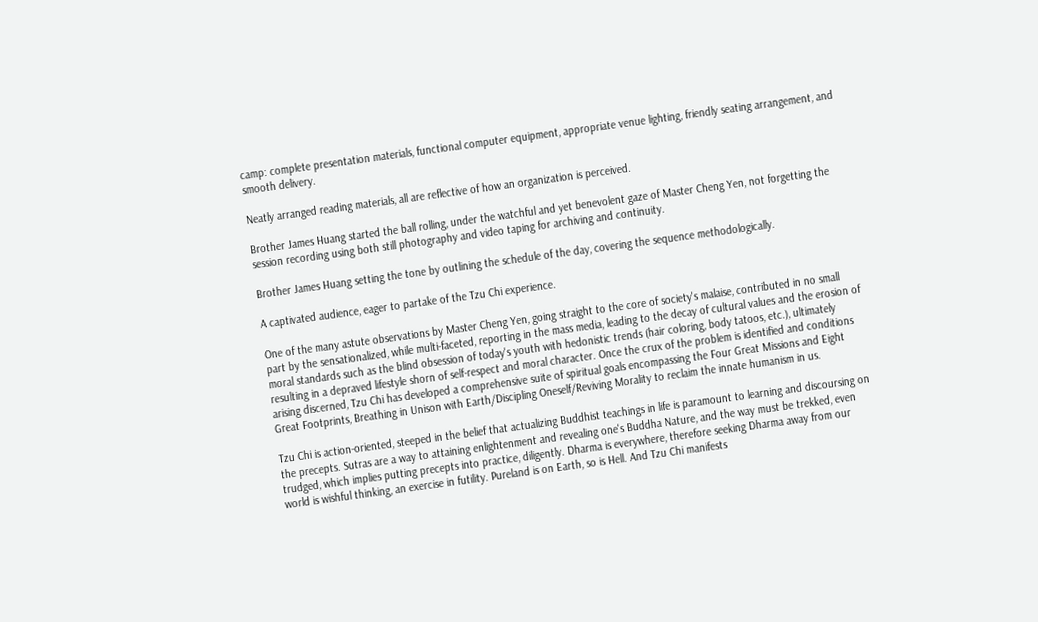camp: complete presentation materials, functional computer equipment, appropriate venue lighting, friendly seating arrangement, and smooth delivery.

Neatly arranged reading materials, all are reflective of how an organization is perceived.

Brother James Huang started the ball rolling, under the watchful and yet benevolent gaze of Master Cheng Yen, not forgetting the session recording using both still photography and video taping for archiving and continuity.

Brother James Huang setting the tone by outlining the schedule of the day, covering the sequence methodologically.

A captivated audience, eager to partake of the Tzu Chi experience.

One of the many astute observations by Master Cheng Yen, going straight to the core of society's malaise, contributed in no small part by the sensationalized, while multi-faceted, reporting in the mass media, leading to the decay of cultural values and the erosion of moral standards such as the blind obsession of today's youth with hedonistic trends (hair coloring, body tatoos, etc.), ultimately resulting in a depraved lifestyle shorn of self-respect and moral character. Once the crux of the problem is identified and conditions arising discerned, Tzu Chi has developed a comprehensive suite of spiritual goals encompassing the Four Great Missions and Eight Great Footprints, Breathing in Unison with Earth/Discipling Oneself/Reviving Morality to reclaim the innate humanism in us.

Tzu Chi is action-oriented, steeped in the belief that actualizing Buddhist teachings in life is paramount to learning and discoursing on the precepts. Sutras are a way to attaining enlightenment and revealing one's Buddha Nature, and the way must be trekked, even trudged, which implies putting precepts into practice, diligently. Dharma is everywhere, therefore seeking Dharma away from our world is wishful thinking, an exercise in futility. Pureland is on Earth, so is Hell. And Tzu Chi manifests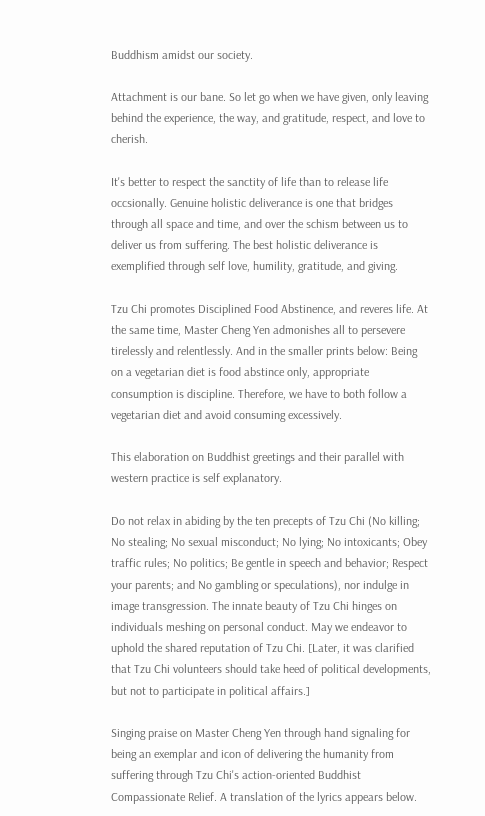Buddhism amidst our society.

Attachment is our bane. So let go when we have given, only leaving behind the experience, the way, and gratitude, respect, and love to cherish.

It's better to respect the sanctity of life than to release life occsionally. Genuine holistic deliverance is one that bridges through all space and time, and over the schism between us to deliver us from suffering. The best holistic deliverance is exemplified through self love, humility, gratitude, and giving.

Tzu Chi promotes Disciplined Food Abstinence, and reveres life. At the same time, Master Cheng Yen admonishes all to persevere tirelessly and relentlessly. And in the smaller prints below: Being on a vegetarian diet is food abstince only, appropriate consumption is discipline. Therefore, we have to both follow a vegetarian diet and avoid consuming excessively.

This elaboration on Buddhist greetings and their parallel with western practice is self explanatory.

Do not relax in abiding by the ten precepts of Tzu Chi (No killing; No stealing; No sexual misconduct; No lying; No intoxicants; Obey traffic rules; No politics; Be gentle in speech and behavior; Respect your parents; and No gambling or speculations), nor indulge in image transgression. The innate beauty of Tzu Chi hinges on individuals meshing on personal conduct. May we endeavor to uphold the shared reputation of Tzu Chi. [Later, it was clarified that Tzu Chi volunteers should take heed of political developments, but not to participate in political affairs.]

Singing praise on Master Cheng Yen through hand signaling for being an exemplar and icon of delivering the humanity from suffering through Tzu Chi's action-oriented Buddhist Compassionate Relief. A translation of the lyrics appears below.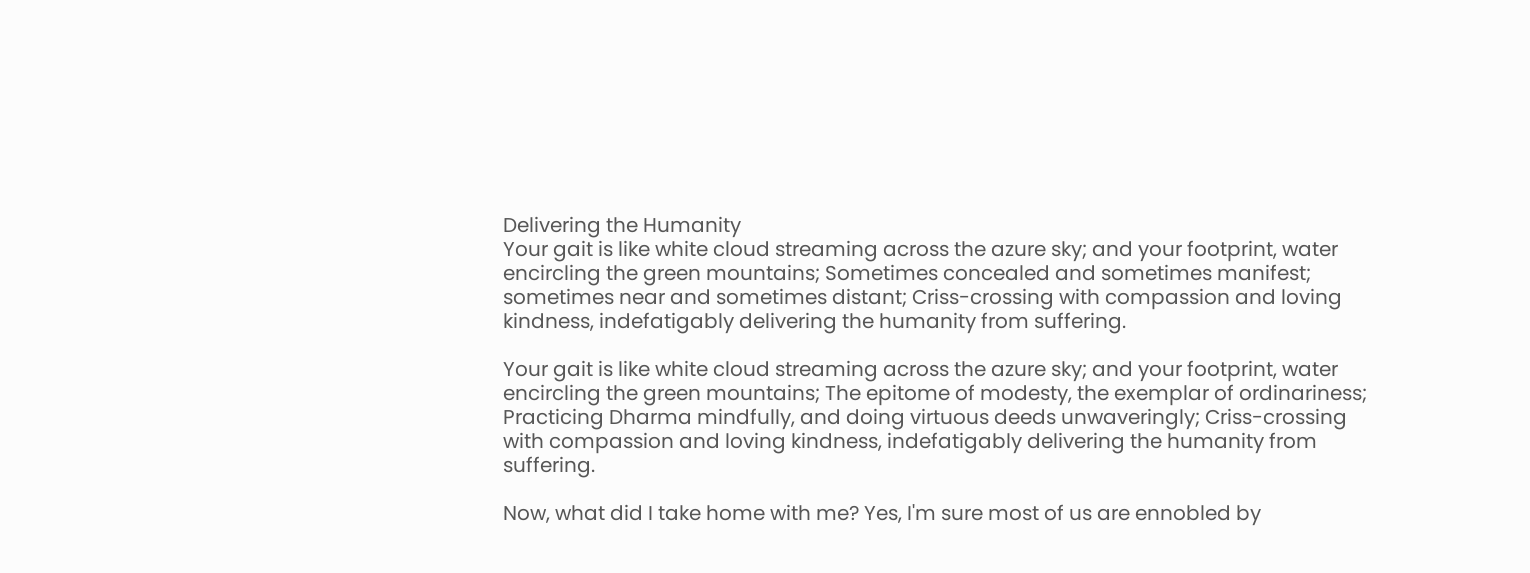Delivering the Humanity
Your gait is like white cloud streaming across the azure sky; and your footprint, water encircling the green mountains; Sometimes concealed and sometimes manifest; sometimes near and sometimes distant; Criss-crossing with compassion and loving kindness, indefatigably delivering the humanity from suffering.

Your gait is like white cloud streaming across the azure sky; and your footprint, water encircling the green mountains; The epitome of modesty, the exemplar of ordinariness; Practicing Dharma mindfully, and doing virtuous deeds unwaveringly; Criss-crossing with compassion and loving kindness, indefatigably delivering the humanity from suffering.

Now, what did I take home with me? Yes, I'm sure most of us are ennobled by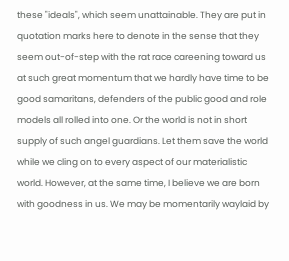these "ideals", which seem unattainable. They are put in quotation marks here to denote in the sense that they seem out-of-step with the rat race careening toward us at such great momentum that we hardly have time to be good samaritans, defenders of the public good and role models all rolled into one. Or the world is not in short supply of such angel guardians. Let them save the world while we cling on to every aspect of our materialistic world. However, at the same time, I believe we are born with goodness in us. We may be momentarily waylaid by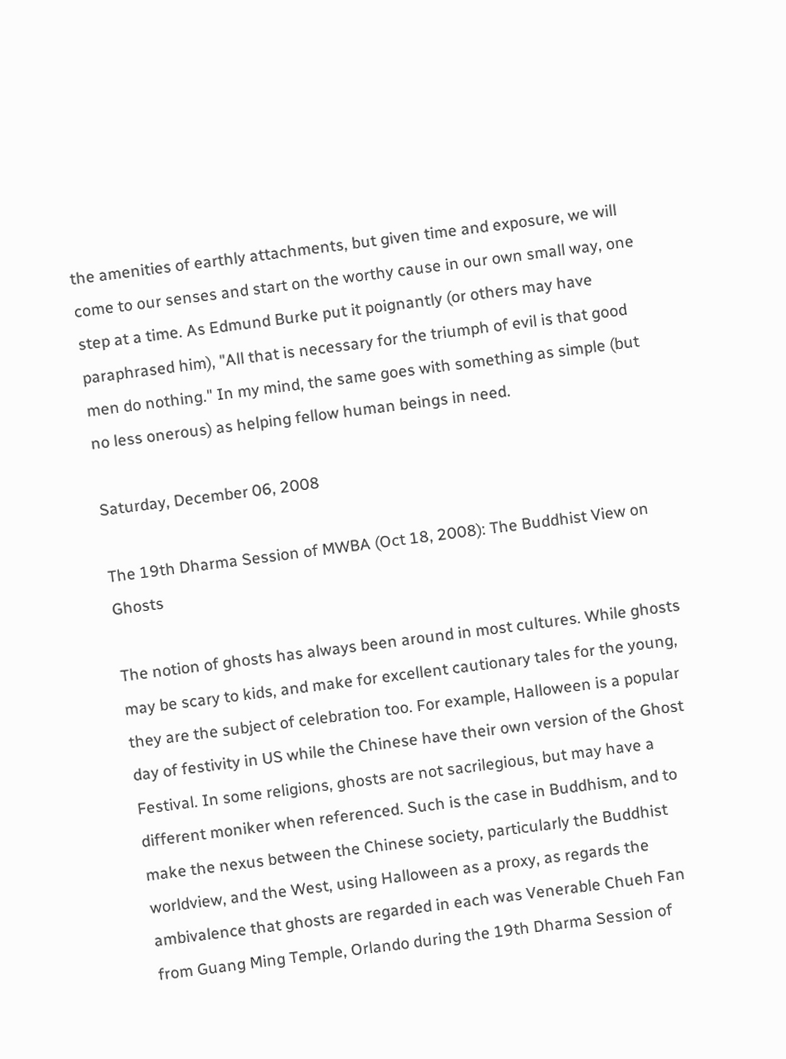the amenities of earthly attachments, but given time and exposure, we will come to our senses and start on the worthy cause in our own small way, one step at a time. As Edmund Burke put it poignantly (or others may have paraphrased him), "All that is necessary for the triumph of evil is that good men do nothing." In my mind, the same goes with something as simple (but no less onerous) as helping fellow human beings in need.

Saturday, December 06, 2008

The 19th Dharma Session of MWBA (Oct 18, 2008): The Buddhist View on Ghosts

The notion of ghosts has always been around in most cultures. While ghosts may be scary to kids, and make for excellent cautionary tales for the young, they are the subject of celebration too. For example, Halloween is a popular day of festivity in US while the Chinese have their own version of the Ghost Festival. In some religions, ghosts are not sacrilegious, but may have a different moniker when referenced. Such is the case in Buddhism, and to make the nexus between the Chinese society, particularly the Buddhist worldview, and the West, using Halloween as a proxy, as regards the ambivalence that ghosts are regarded in each was Venerable Chueh Fan from Guang Ming Temple, Orlando during the 19th Dharma Session of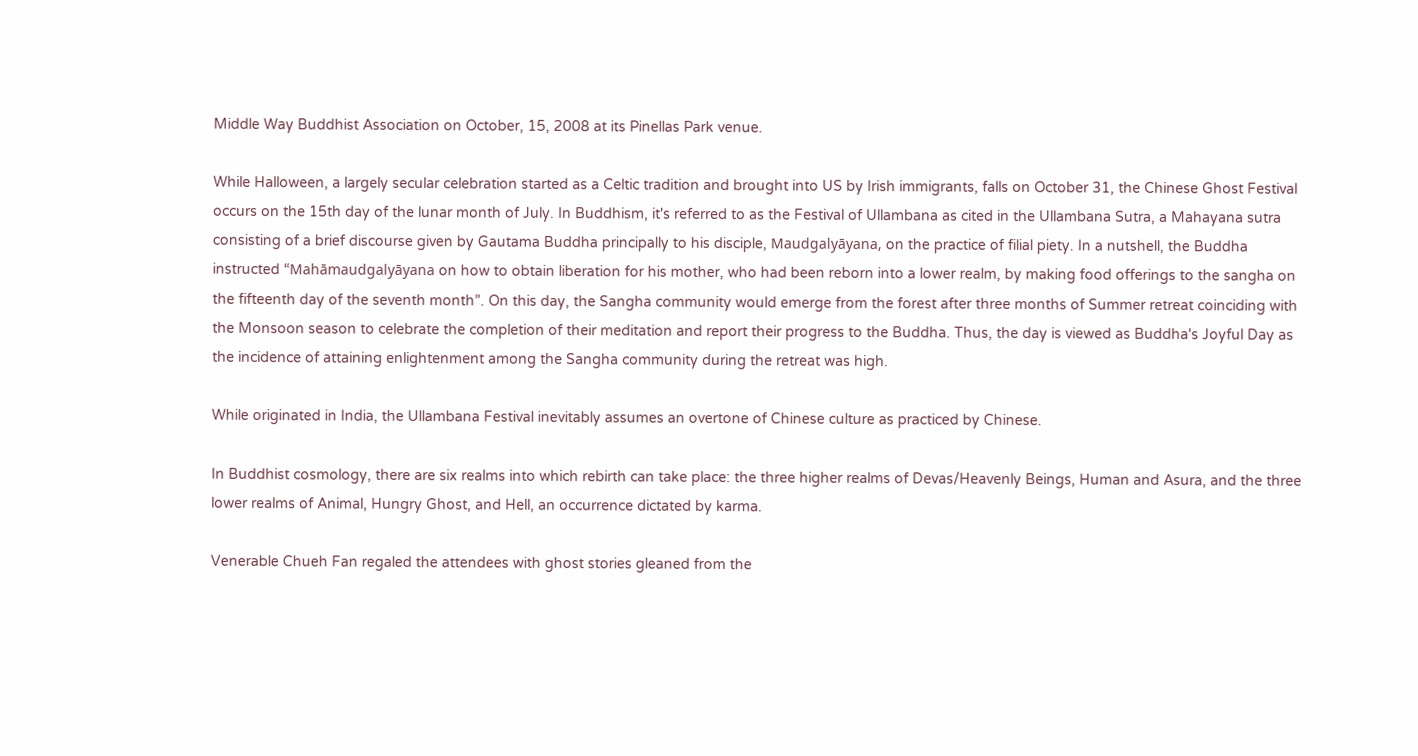Middle Way Buddhist Association on October, 15, 2008 at its Pinellas Park venue.

While Halloween, a largely secular celebration started as a Celtic tradition and brought into US by Irish immigrants, falls on October 31, the Chinese Ghost Festival occurs on the 15th day of the lunar month of July. In Buddhism, it's referred to as the Festival of Ullambana as cited in the Ullambana Sutra, a Mahayana sutra consisting of a brief discourse given by Gautama Buddha principally to his disciple, Maudgalyāyana, on the practice of filial piety. In a nutshell, the Buddha instructed “Mahāmaudgalyāyana on how to obtain liberation for his mother, who had been reborn into a lower realm, by making food offerings to the sangha on the fifteenth day of the seventh month”. On this day, the Sangha community would emerge from the forest after three months of Summer retreat coinciding with the Monsoon season to celebrate the completion of their meditation and report their progress to the Buddha. Thus, the day is viewed as Buddha's Joyful Day as the incidence of attaining enlightenment among the Sangha community during the retreat was high.

While originated in India, the Ullambana Festival inevitably assumes an overtone of Chinese culture as practiced by Chinese.

In Buddhist cosmology, there are six realms into which rebirth can take place: the three higher realms of Devas/Heavenly Beings, Human and Asura, and the three lower realms of Animal, Hungry Ghost, and Hell, an occurrence dictated by karma.

Venerable Chueh Fan regaled the attendees with ghost stories gleaned from the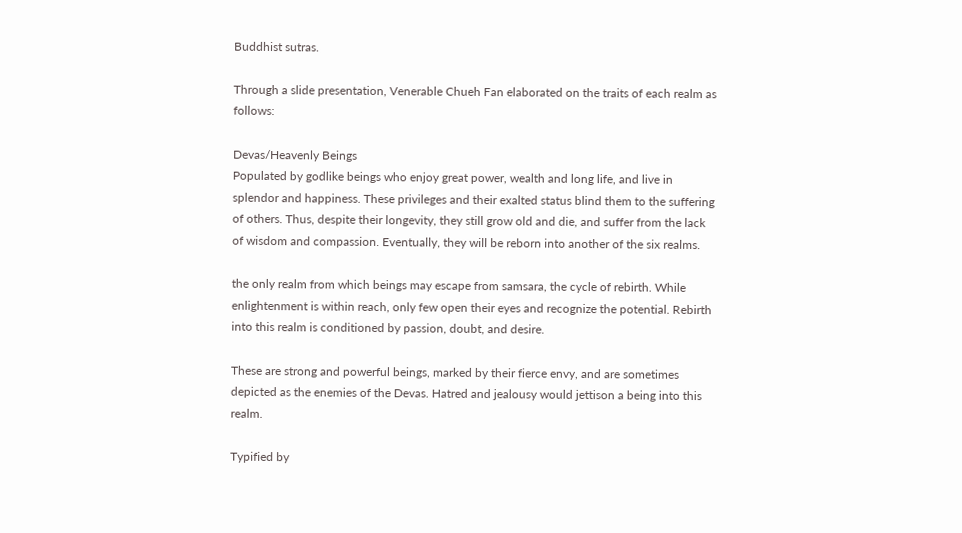Buddhist sutras.

Through a slide presentation, Venerable Chueh Fan elaborated on the traits of each realm as follows:

Devas/Heavenly Beings
Populated by godlike beings who enjoy great power, wealth and long life, and live in splendor and happiness. These privileges and their exalted status blind them to the suffering of others. Thus, despite their longevity, they still grow old and die, and suffer from the lack of wisdom and compassion. Eventually, they will be reborn into another of the six realms.

the only realm from which beings may escape from samsara, the cycle of rebirth. While enlightenment is within reach, only few open their eyes and recognize the potential. Rebirth into this realm is conditioned by passion, doubt, and desire.

These are strong and powerful beings, marked by their fierce envy, and are sometimes depicted as the enemies of the Devas. Hatred and jealousy would jettison a being into this realm.

Typified by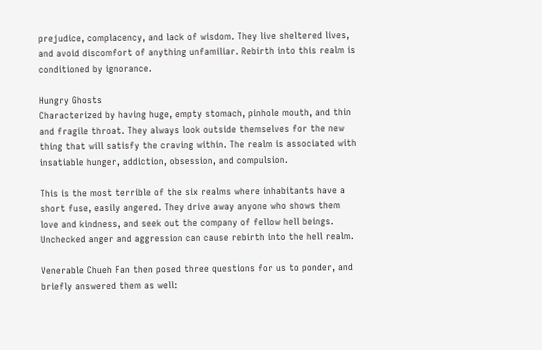prejudice, complacency, and lack of wisdom. They live sheltered lives, and avoid discomfort of anything unfamiliar. Rebirth into this realm is conditioned by ignorance.

Hungry Ghosts
Characterized by having huge, empty stomach, pinhole mouth, and thin and fragile throat. They always look outside themselves for the new thing that will satisfy the craving within. The realm is associated with insatiable hunger, addiction, obsession, and compulsion.

This is the most terrible of the six realms where inhabitants have a short fuse, easily angered. They drive away anyone who shows them love and kindness, and seek out the company of fellow hell beings. Unchecked anger and aggression can cause rebirth into the hell realm.

Venerable Chueh Fan then posed three questions for us to ponder, and briefly answered them as well: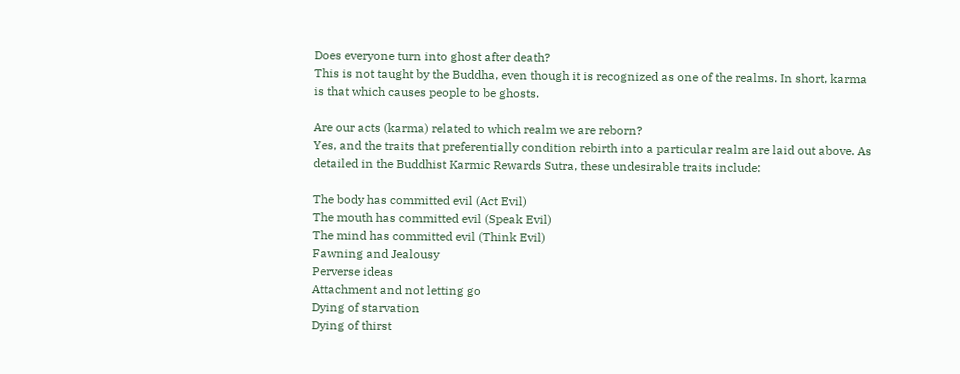Does everyone turn into ghost after death?
This is not taught by the Buddha, even though it is recognized as one of the realms. In short, karma is that which causes people to be ghosts.

Are our acts (karma) related to which realm we are reborn?
Yes, and the traits that preferentially condition rebirth into a particular realm are laid out above. As detailed in the Buddhist Karmic Rewards Sutra, these undesirable traits include:

The body has committed evil (Act Evil)
The mouth has committed evil (Speak Evil)
The mind has committed evil (Think Evil)
Fawning and Jealousy
Perverse ideas
Attachment and not letting go
Dying of starvation
Dying of thirst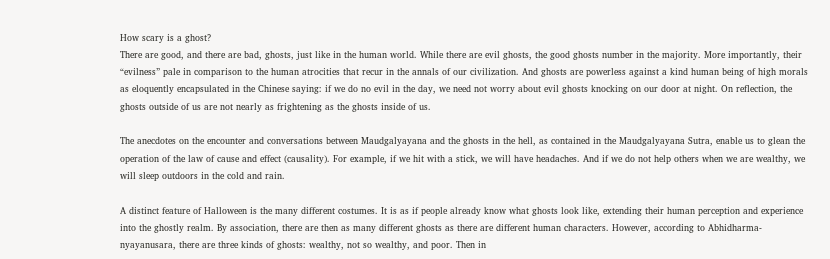How scary is a ghost?
There are good, and there are bad, ghosts, just like in the human world. While there are evil ghosts, the good ghosts number in the majority. More importantly, their “evilness” pale in comparison to the human atrocities that recur in the annals of our civilization. And ghosts are powerless against a kind human being of high morals as eloquently encapsulated in the Chinese saying: if we do no evil in the day, we need not worry about evil ghosts knocking on our door at night. On reflection, the ghosts outside of us are not nearly as frightening as the ghosts inside of us.

The anecdotes on the encounter and conversations between Maudgalyayana and the ghosts in the hell, as contained in the Maudgalyayana Sutra, enable us to glean the operation of the law of cause and effect (causality). For example, if we hit with a stick, we will have headaches. And if we do not help others when we are wealthy, we will sleep outdoors in the cold and rain.

A distinct feature of Halloween is the many different costumes. It is as if people already know what ghosts look like, extending their human perception and experience into the ghostly realm. By association, there are then as many different ghosts as there are different human characters. However, according to Abhidharma-nyayanusara, there are three kinds of ghosts: wealthy, not so wealthy, and poor. Then in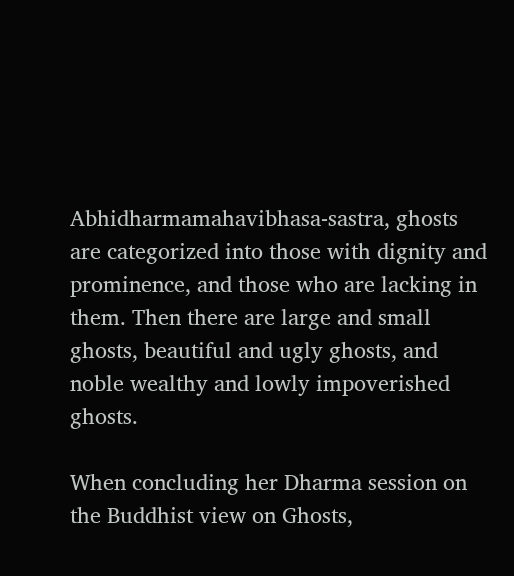Abhidharmamahavibhasa-sastra, ghosts are categorized into those with dignity and prominence, and those who are lacking in them. Then there are large and small ghosts, beautiful and ugly ghosts, and noble wealthy and lowly impoverished ghosts.

When concluding her Dharma session on the Buddhist view on Ghosts,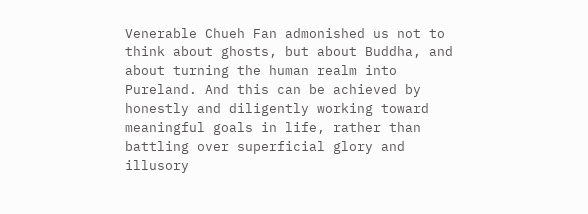Venerable Chueh Fan admonished us not to think about ghosts, but about Buddha, and about turning the human realm into Pureland. And this can be achieved by honestly and diligently working toward meaningful goals in life, rather than battling over superficial glory and illusory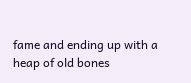fame and ending up with a heap of old bones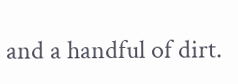and a handful of dirt.